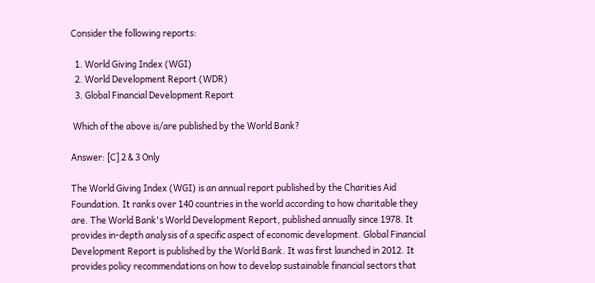Consider the following reports:

  1. World Giving Index (WGI)
  2. World Development Report (WDR)
  3. Global Financial Development Report

 Which of the above is/are published by the World Bank?

Answer: [C] 2 & 3 Only

The World Giving Index (WGI) is an annual report published by the Charities Aid Foundation. It ranks over 140 countries in the world according to how charitable they are. The World Bank's World Development Report, published annually since 1978. It provides in-depth analysis of a specific aspect of economic development. Global Financial Development Report is published by the World Bank. It was first launched in 2012. It provides policy recommendations on how to develop sustainable financial sectors that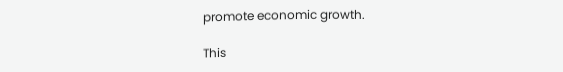promote economic growth.

This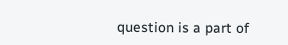question is a part of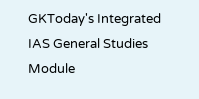GKToday's Integrated IAS General Studies Module